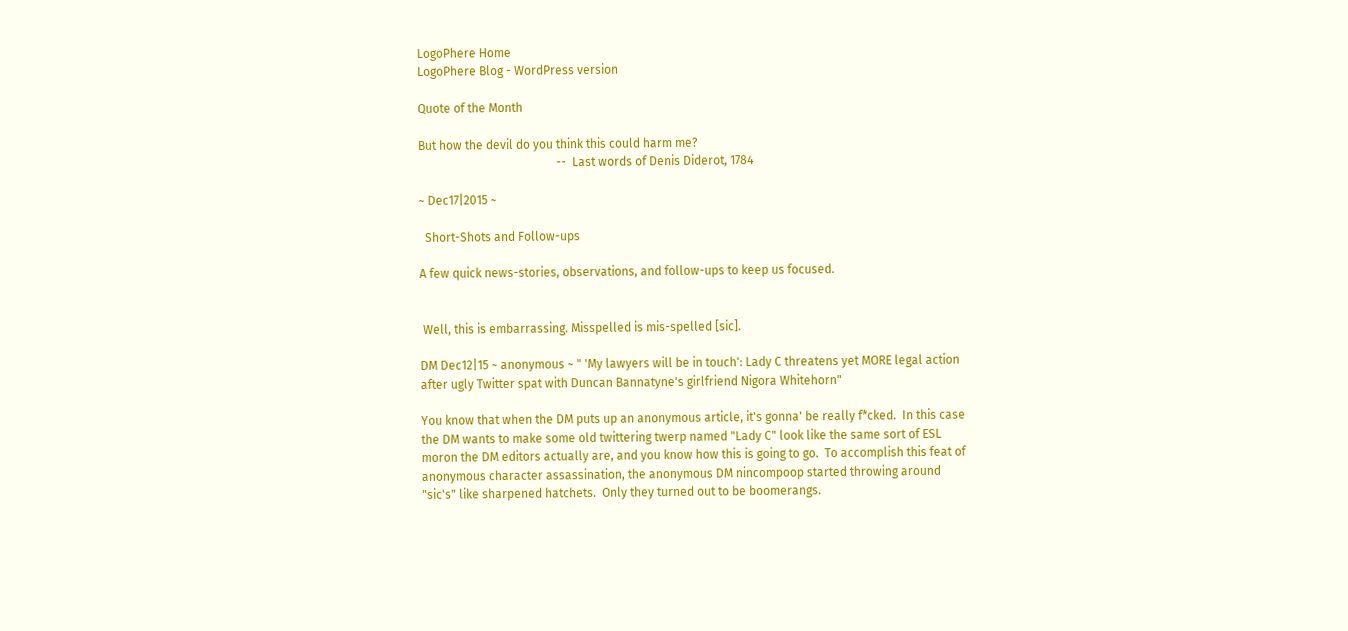LogoPhere Home
LogoPhere Blog - WordPress version

Quote of the Month

But how the devil do you think this could harm me?
                                              --  Last words of Denis Diderot, 1784

~ Dec17|2015 ~

  Short-Shots and Follow-ups

A few quick news-stories, observations, and follow-ups to keep us focused.


 Well, this is embarrassing. Misspelled is mis-spelled [sic].

DM Dec12|15 ~ anonymous ~ " 'My lawyers will be in touch': Lady C threatens yet MORE legal action after ugly Twitter spat with Duncan Bannatyne's girlfriend Nigora Whitehorn"

You know that when the DM puts up an anonymous article, it's gonna' be really f*cked.  In this case the DM wants to make some old twittering twerp named "Lady C" look like the same sort of ESL moron the DM editors actually are, and you know how this is going to go.  To accomplish this feat of anonymous character assassination, the anonymous DM nincompoop started throwing around "sic's" like sharpened hatchets.  Only they turned out to be boomerangs.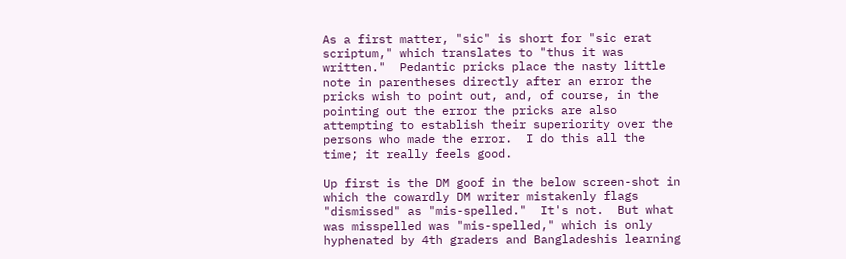As a first matter, "sic" is short for "sic erat scriptum," which translates to "thus it was written."  Pedantic pricks place the nasty little note in parentheses directly after an error the pricks wish to point out, and, of course, in the pointing out the error the pricks are also attempting to establish their superiority over the persons who made the error.  I do this all the time; it really feels good.

Up first is the DM goof in the below screen-shot in which the cowardly DM writer mistakenly flags "dismissed" as "mis-spelled."  It's not.  But what was misspelled was "mis-spelled," which is only hyphenated by 4th graders and Bangladeshis learning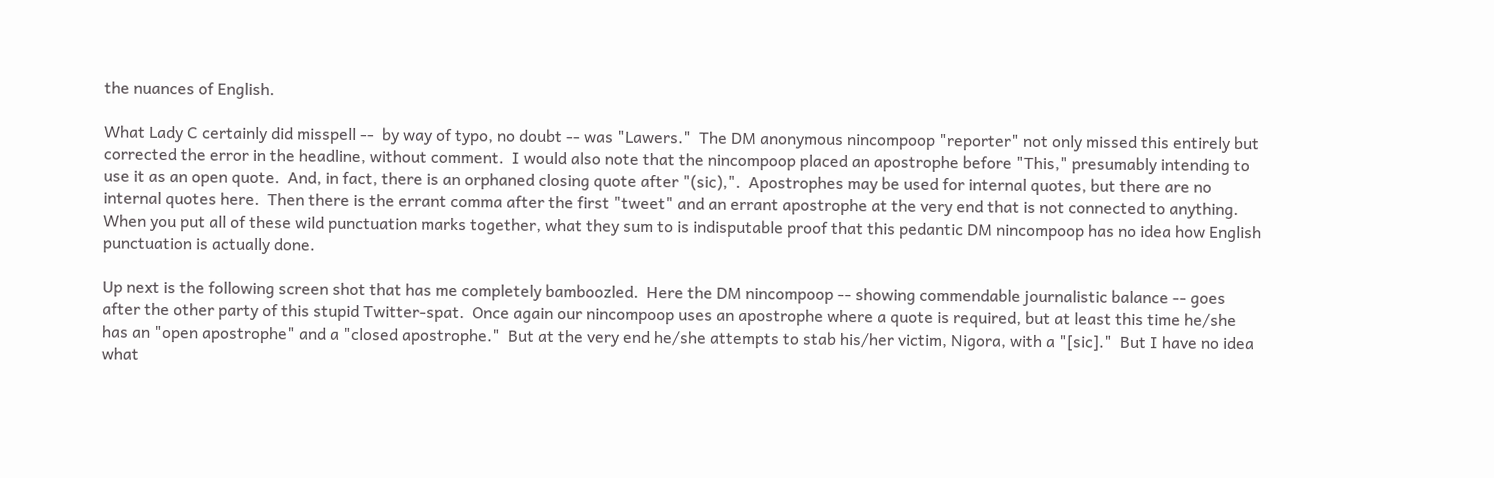the nuances of English.

What Lady C certainly did misspell --  by way of typo, no doubt -- was "Lawers."  The DM anonymous nincompoop "reporter" not only missed this entirely but corrected the error in the headline, without comment.  I would also note that the nincompoop placed an apostrophe before "This," presumably intending to use it as an open quote.  And, in fact, there is an orphaned closing quote after "(sic),".  Apostrophes may be used for internal quotes, but there are no internal quotes here.  Then there is the errant comma after the first "tweet" and an errant apostrophe at the very end that is not connected to anything.  When you put all of these wild punctuation marks together, what they sum to is indisputable proof that this pedantic DM nincompoop has no idea how English punctuation is actually done.

Up next is the following screen shot that has me completely bamboozled.  Here the DM nincompoop -- showing commendable journalistic balance -- goes after the other party of this stupid Twitter-spat.  Once again our nincompoop uses an apostrophe where a quote is required, but at least this time he/she has an "open apostrophe" and a "closed apostrophe."  But at the very end he/she attempts to stab his/her victim, Nigora, with a "[sic]."  But I have no idea what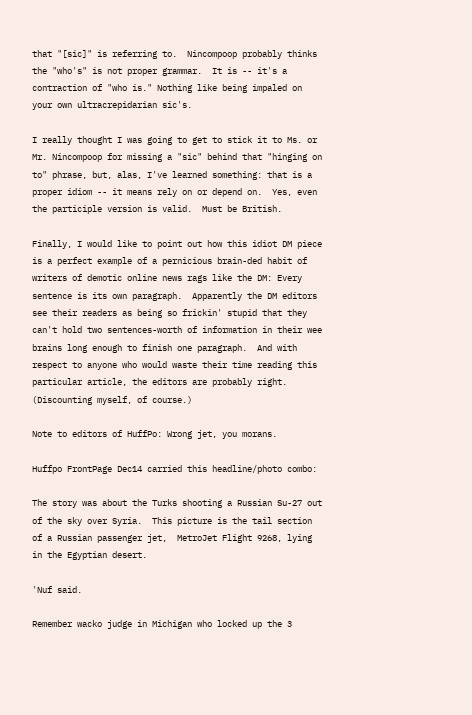that "[sic]" is referring to.  Nincompoop probably thinks the "who's" is not proper grammar.  It is -- it's a contraction of "who is." Nothing like being impaled on your own ultracrepidarian sic's.

I really thought I was going to get to stick it to Ms. or Mr. Nincompoop for missing a "sic" behind that "hinging on to" phrase, but, alas, I've learned something: that is a proper idiom -- it means rely on or depend on.  Yes, even the participle version is valid.  Must be British.

Finally, I would like to point out how this idiot DM piece is a perfect example of a pernicious brain-ded habit of writers of demotic online news rags like the DM: Every sentence is its own paragraph.  Apparently the DM editors see their readers as being so frickin' stupid that they can't hold two sentences-worth of information in their wee brains long enough to finish one paragraph.  And with respect to anyone who would waste their time reading this particular article, the editors are probably right.  (Discounting myself, of course.)

Note to editors of HuffPo: Wrong jet, you morans.

Huffpo FrontPage Dec14 carried this headline/photo combo:

The story was about the Turks shooting a Russian Su-27 out of the sky over Syria.  This picture is the tail section of a Russian passenger jet,  MetroJet Flight 9268, lying in the Egyptian desert.

'Nuf said.

Remember wacko judge in Michigan who locked up the 3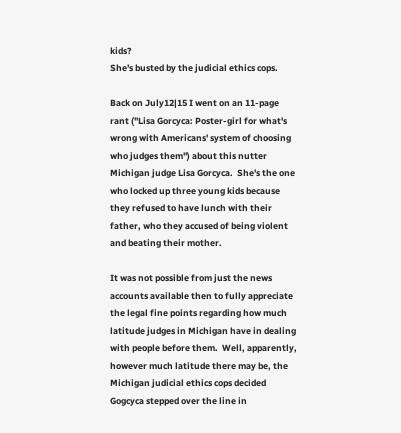kids?
She's busted by the judicial ethics cops.

Back on July12|15 I went on an 11-page  rant ("Lisa Gorcyca: Poster-girl for what's wrong with Americans' system of choosing who judges them") about this nutter Michigan judge Lisa Gorcyca.  She's the one who locked up three young kids because they refused to have lunch with their father, who they accused of being violent and beating their mother.

It was not possible from just the news accounts available then to fully appreciate the legal fine points regarding how much latitude judges in Michigan have in dealing with people before them.  Well, apparently, however much latitude there may be, the Michigan judicial ethics cops decided Gogcyca stepped over the line in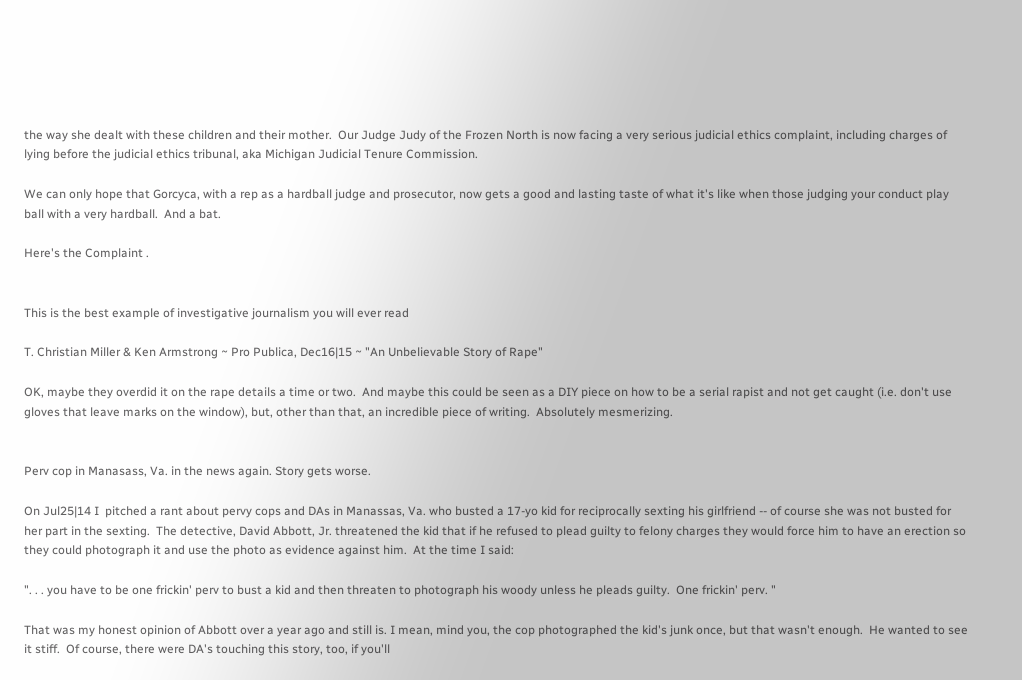the way she dealt with these children and their mother.  Our Judge Judy of the Frozen North is now facing a very serious judicial ethics complaint, including charges of lying before the judicial ethics tribunal, aka Michigan Judicial Tenure Commission.

We can only hope that Gorcyca, with a rep as a hardball judge and prosecutor, now gets a good and lasting taste of what it's like when those judging your conduct play ball with a very hardball.  And a bat.

Here's the Complaint .


This is the best example of investigative journalism you will ever read

T. Christian Miller & Ken Armstrong ~ Pro Publica, Dec16|15 ~ "An Unbelievable Story of Rape"

OK, maybe they overdid it on the rape details a time or two.  And maybe this could be seen as a DIY piece on how to be a serial rapist and not get caught (i.e. don't use gloves that leave marks on the window), but, other than that, an incredible piece of writing.  Absolutely mesmerizing.


Perv cop in Manasass, Va. in the news again. Story gets worse.

On Jul25|14 I  pitched a rant about pervy cops and DAs in Manassas, Va. who busted a 17-yo kid for reciprocally sexting his girlfriend -- of course she was not busted for her part in the sexting.  The detective, David Abbott, Jr. threatened the kid that if he refused to plead guilty to felony charges they would force him to have an erection so they could photograph it and use the photo as evidence against him.  At the time I said:

". . . you have to be one frickin' perv to bust a kid and then threaten to photograph his woody unless he pleads guilty.  One frickin' perv. "

That was my honest opinion of Abbott over a year ago and still is. I mean, mind you, the cop photographed the kid's junk once, but that wasn't enough.  He wanted to see it stiff.  Of course, there were DA's touching this story, too, if you'll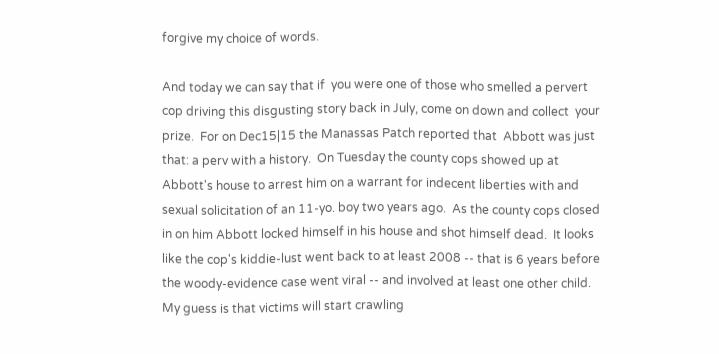forgive my choice of words.

And today we can say that if  you were one of those who smelled a pervert cop driving this disgusting story back in July, come on down and collect  your prize.  For on Dec15|15 the Manassas Patch reported that  Abbott was just that: a perv with a history.  On Tuesday the county cops showed up at Abbott's house to arrest him on a warrant for indecent liberties with and sexual solicitation of an 11-yo. boy two years ago.  As the county cops closed in on him Abbott locked himself in his house and shot himself dead.  It looks like the cop's kiddie-lust went back to at least 2008 -- that is 6 years before the woody-evidence case went viral -- and involved at least one other child. My guess is that victims will start crawling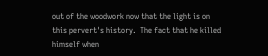out of the woodwork now that the light is on this pervert's history.  The fact that he killed himself when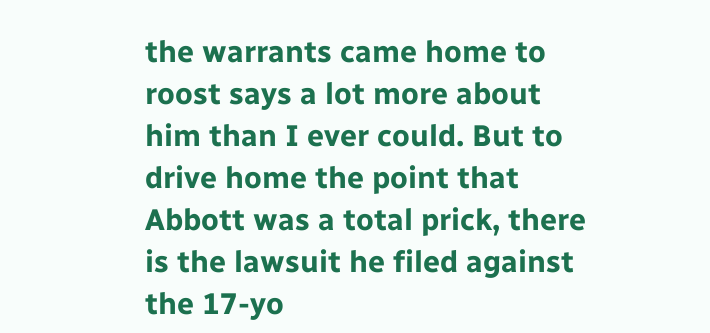the warrants came home to roost says a lot more about him than I ever could. But to drive home the point that Abbott was a total prick, there is the lawsuit he filed against the 17-yo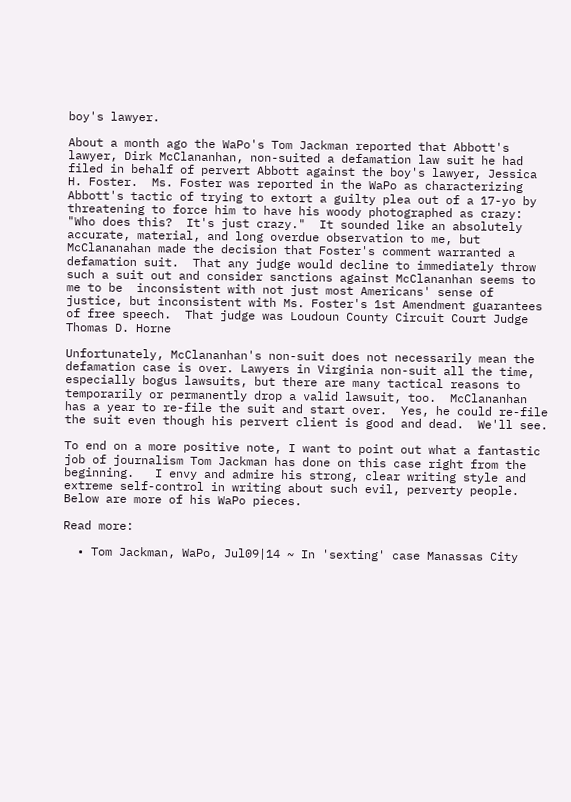boy's lawyer.

About a month ago the WaPo's Tom Jackman reported that Abbott's lawyer, Dirk McClananhan, non-suited a defamation law suit he had filed in behalf of pervert Abbott against the boy's lawyer, Jessica H. Foster.  Ms. Foster was reported in the WaPo as characterizing Abbott's tactic of trying to extort a guilty plea out of a 17-yo by threatening to force him to have his woody photographed as crazy: "Who does this?  It's just crazy."  It sounded like an absolutely accurate, material, and long overdue observation to me, but McClananahan made the decision that Foster's comment warranted a defamation suit.  That any judge would decline to immediately throw such a suit out and consider sanctions against McClananhan seems to me to be  inconsistent with not just most Americans' sense of justice, but inconsistent with Ms. Foster's 1st Amendment guarantees of free speech.  That judge was Loudoun County Circuit Court Judge Thomas D. Horne

Unfortunately, McClananhan's non-suit does not necessarily mean the defamation case is over. Lawyers in Virginia non-suit all the time, especially bogus lawsuits, but there are many tactical reasons to temporarily or permanently drop a valid lawsuit, too.  McClananhan has a year to re-file the suit and start over.  Yes, he could re-file the suit even though his pervert client is good and dead.  We'll see.

To end on a more positive note, I want to point out what a fantastic job of journalism Tom Jackman has done on this case right from the beginning.   I envy and admire his strong, clear writing style and extreme self-control in writing about such evil, perverty people. Below are more of his WaPo pieces.

Read more:

  • Tom Jackman, WaPo, Jul09|14 ~ In 'sexting' case Manassas City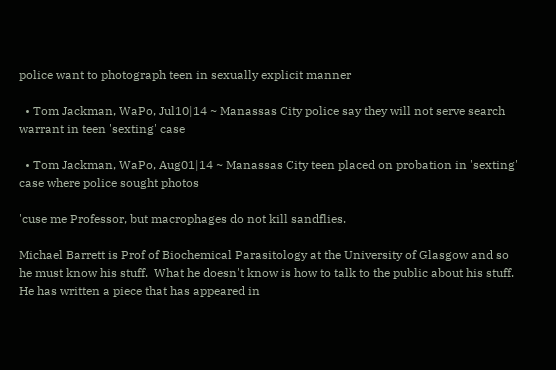police want to photograph teen in sexually explicit manner

  • Tom Jackman, WaPo, Jul10|14 ~ Manassas City police say they will not serve search warrant in teen 'sexting' case

  • Tom Jackman, WaPo, Aug01|14 ~ Manassas City teen placed on probation in 'sexting' case where police sought photos

'cuse me Professor, but macrophages do not kill sandflies.

Michael Barrett is Prof of Biochemical Parasitology at the University of Glasgow and so he must know his stuff.  What he doesn't know is how to talk to the public about his stuff.  He has written a piece that has appeared in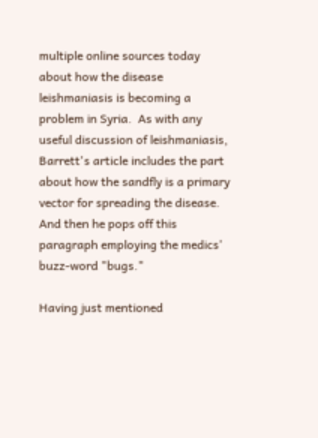multiple online sources today about how the disease leishmaniasis is becoming a problem in Syria.  As with any useful discussion of leishmaniasis, Barrett's article includes the part about how the sandfly is a primary vector for spreading the disease.  And then he pops off this paragraph employing the medics' buzz-word "bugs."

Having just mentioned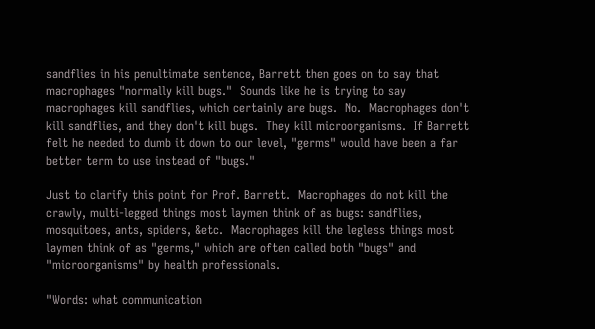sandflies in his penultimate sentence, Barrett then goes on to say that macrophages "normally kill bugs."  Sounds like he is trying to say macrophages kill sandflies, which certainly are bugs.  No.  Macrophages don't kill sandflies, and they don't kill bugs.  They kill microorganisms.  If Barrett felt he needed to dumb it down to our level, "germs" would have been a far better term to use instead of "bugs."

Just to clarify this point for Prof. Barrett.  Macrophages do not kill the crawly, multi-legged things most laymen think of as bugs: sandflies, mosquitoes, ants, spiders, &etc.  Macrophages kill the legless things most laymen think of as "germs," which are often called both "bugs" and "microorganisms" by health professionals.

"Words: what communication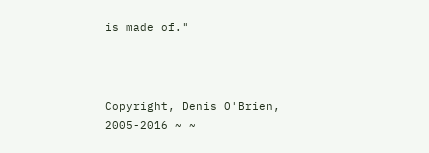is made of."



Copyright, Denis O'Brien, 2005-2016 ~ ~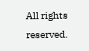All rights reserved.